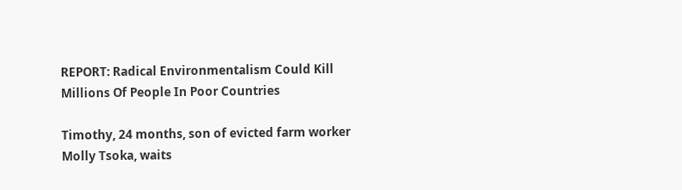REPORT: Radical Environmentalism Could Kill Millions Of People In Poor Countries

Timothy, 24 months, son of evicted farm worker Molly Tsoka, waits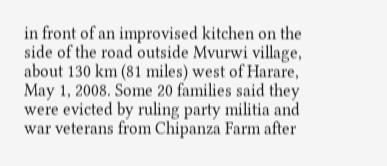in front of an improvised kitchen on the side of the road outside Mvurwi village, about 130 km (81 miles) west of Harare, May 1, 2008. Some 20 families said they were evicted by ruling party militia and war veterans from Chipanza Farm after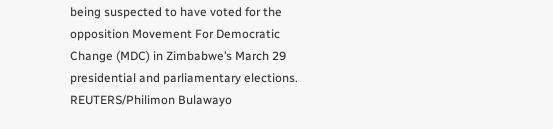being suspected to have voted for the opposition Movement For Democratic Change (MDC) in Zimbabwe’s March 29 presidential and parliamentary elections. REUTERS/Philimon Bulawayo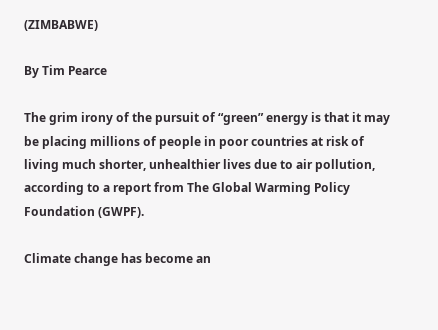(ZIMBABWE)

By Tim Pearce

The grim irony of the pursuit of “green” energy is that it may be placing millions of people in poor countries at risk of living much shorter, unhealthier lives due to air pollution, according to a report from The Global Warming Policy Foundation (GWPF).

Climate change has become an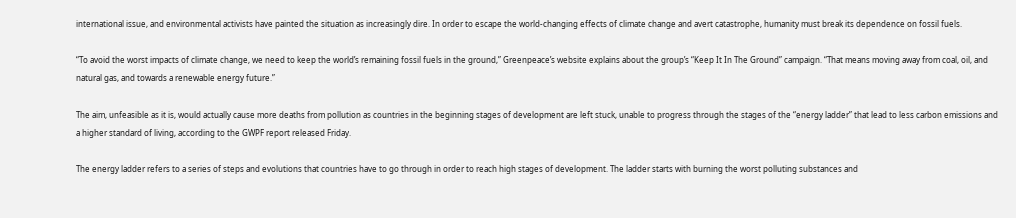international issue, and environmental activists have painted the situation as increasingly dire. In order to escape the world-changing effects of climate change and avert catastrophe, humanity must break its dependence on fossil fuels.

“To avoid the worst impacts of climate change, we need to keep the world’s remaining fossil fuels in the ground,” Greenpeace’s website explains about the group’s “Keep It In The Ground” campaign. “That means moving away from coal, oil, and natural gas, and towards a renewable energy future.”

The aim, unfeasible as it is, would actually cause more deaths from pollution as countries in the beginning stages of development are left stuck, unable to progress through the stages of the “energy ladder” that lead to less carbon emissions and a higher standard of living, according to the GWPF report released Friday.

The energy ladder refers to a series of steps and evolutions that countries have to go through in order to reach high stages of development. The ladder starts with burning the worst polluting substances and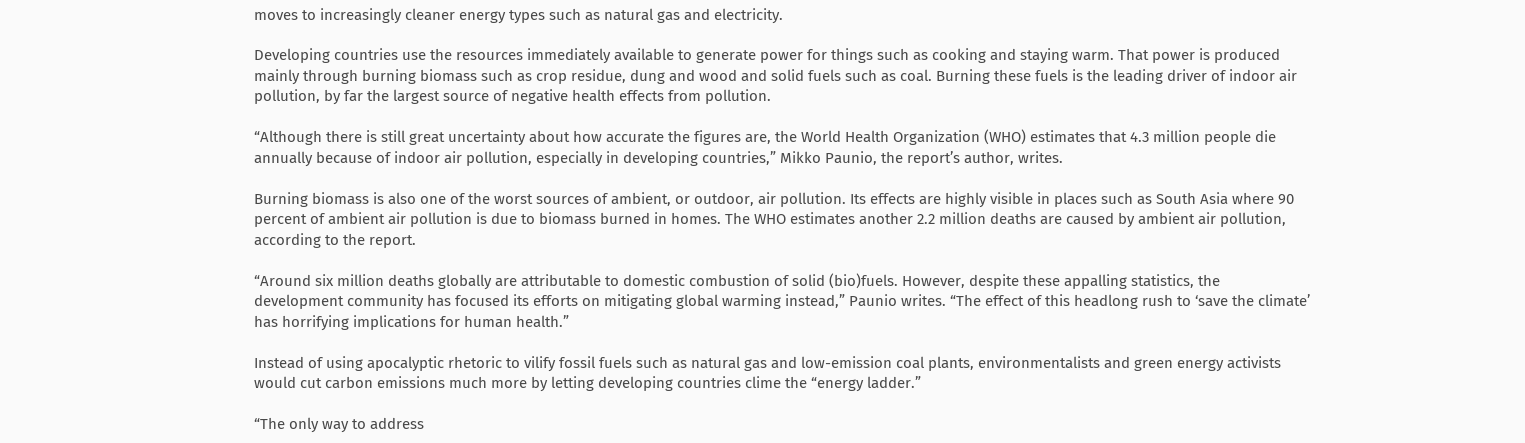moves to increasingly cleaner energy types such as natural gas and electricity.

Developing countries use the resources immediately available to generate power for things such as cooking and staying warm. That power is produced mainly through burning biomass such as crop residue, dung and wood and solid fuels such as coal. Burning these fuels is the leading driver of indoor air pollution, by far the largest source of negative health effects from pollution.

“Although there is still great uncertainty about how accurate the figures are, the World Health Organization (WHO) estimates that 4.3 million people die annually because of indoor air pollution, especially in developing countries,” Mikko Paunio, the report’s author, writes.

Burning biomass is also one of the worst sources of ambient, or outdoor, air pollution. Its effects are highly visible in places such as South Asia where 90 percent of ambient air pollution is due to biomass burned in homes. The WHO estimates another 2.2 million deaths are caused by ambient air pollution, according to the report.

“Around six million deaths globally are attributable to domestic combustion of solid (bio)fuels. However, despite these appalling statistics, the development community has focused its efforts on mitigating global warming instead,” Paunio writes. “The effect of this headlong rush to ‘save the climate’ has horrifying implications for human health.”

Instead of using apocalyptic rhetoric to vilify fossil fuels such as natural gas and low-emission coal plants, environmentalists and green energy activists would cut carbon emissions much more by letting developing countries clime the “energy ladder.”

“The only way to address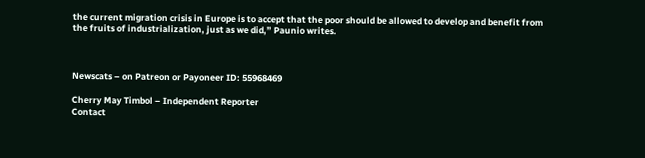the current migration crisis in Europe is to accept that the poor should be allowed to develop and benefit from the fruits of industrialization, just as we did,” Paunio writes.



Newscats – on Patreon or Payoneer ID: 55968469

Cherry May Timbol – Independent Reporter
Contact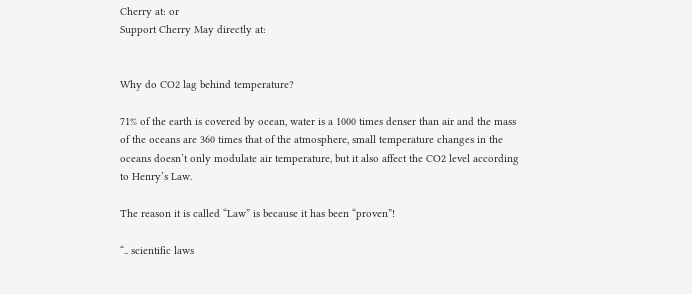Cherry at: or
Support Cherry May directly at:


Why do CO2 lag behind temperature?

71% of the earth is covered by ocean, water is a 1000 times denser than air and the mass of the oceans are 360 times that of the atmosphere, small temperature changes in the oceans doesn’t only modulate air temperature, but it also affect the CO2 level according to Henry’s Law.

The reason it is called “Law” is because it has been “proven”!

“.. scientific laws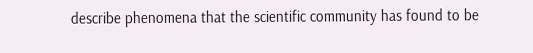describe phenomena that the scientific community has found to be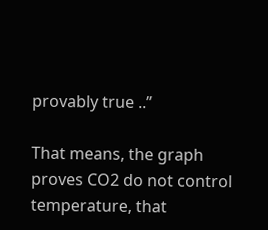provably true ..”

That means, the graph proves CO2 do not control temperature, that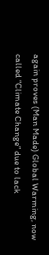again proves (Man Made) Global Warming, now called “Climate Change” due to lack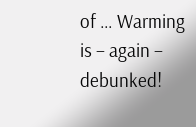of … Warming is – again – debunked!